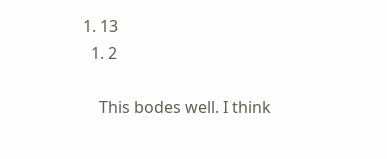1. 13
  1. 2

    This bodes well. I think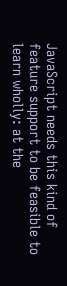JavaScript needs this kind of feature support to be feasible to learn wholly: at the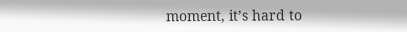moment, it’s hard to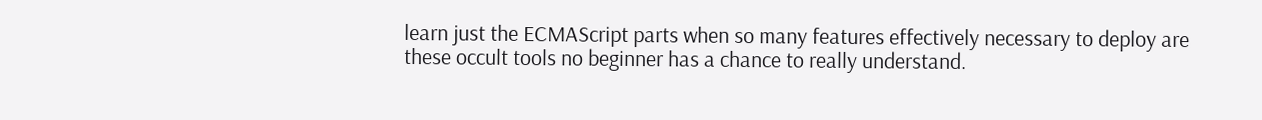learn just the ECMAScript parts when so many features effectively necessary to deploy are these occult tools no beginner has a chance to really understand.